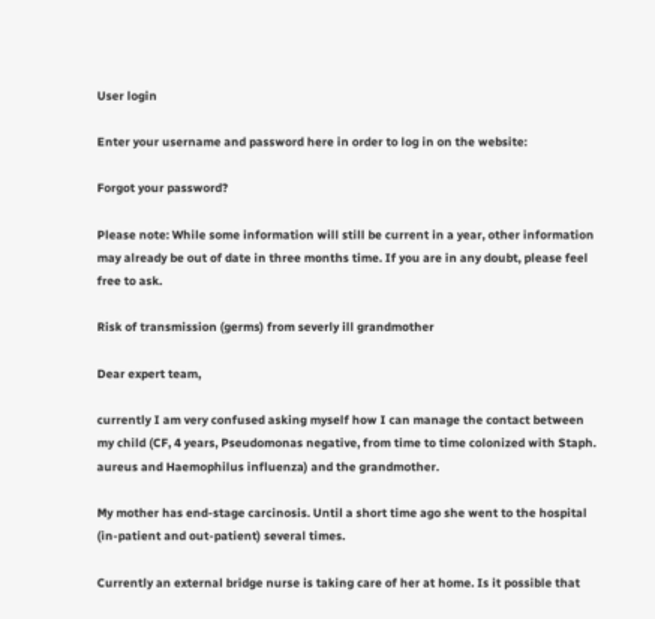User login

Enter your username and password here in order to log in on the website:

Forgot your password?

Please note: While some information will still be current in a year, other information may already be out of date in three months time. If you are in any doubt, please feel free to ask.

Risk of transmission (germs) from severly ill grandmother

Dear expert team,

currently I am very confused asking myself how I can manage the contact between my child (CF, 4 years, Pseudomonas negative, from time to time colonized with Staph. aureus and Haemophilus influenza) and the grandmother.

My mother has end-stage carcinosis. Until a short time ago she went to the hospital (in-patient and out-patient) several times.

Currently an external bridge nurse is taking care of her at home. Is it possible that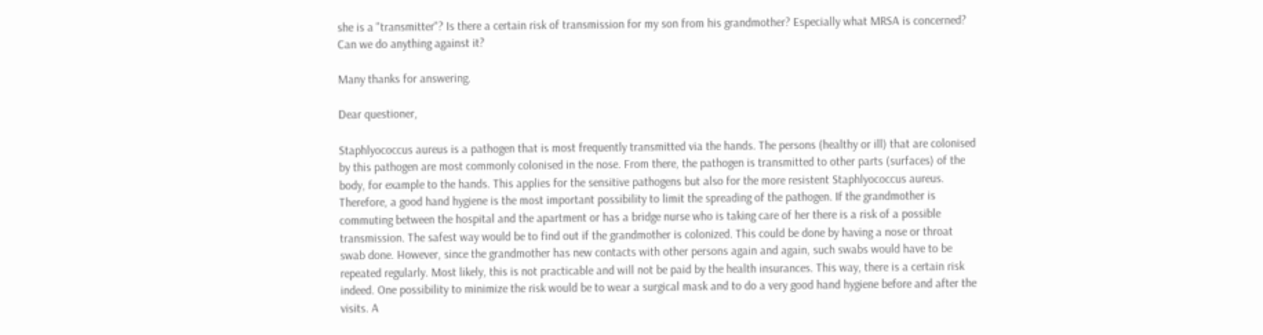she is a "transmitter"? Is there a certain risk of transmission for my son from his grandmother? Especially what MRSA is concerned? Can we do anything against it?

Many thanks for answering.

Dear questioner,

Staphlyococcus aureus is a pathogen that is most frequently transmitted via the hands. The persons (healthy or ill) that are colonised by this pathogen are most commonly colonised in the nose. From there, the pathogen is transmitted to other parts (surfaces) of the body, for example to the hands. This applies for the sensitive pathogens but also for the more resistent Staphlyococcus aureus. Therefore, a good hand hygiene is the most important possibility to limit the spreading of the pathogen. If the grandmother is commuting between the hospital and the apartment or has a bridge nurse who is taking care of her there is a risk of a possible transmission. The safest way would be to find out if the grandmother is colonized. This could be done by having a nose or throat swab done. However, since the grandmother has new contacts with other persons again and again, such swabs would have to be repeated regularly. Most likely, this is not practicable and will not be paid by the health insurances. This way, there is a certain risk indeed. One possibility to minimize the risk would be to wear a surgical mask and to do a very good hand hygiene before and after the visits. A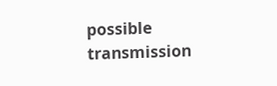possible transmission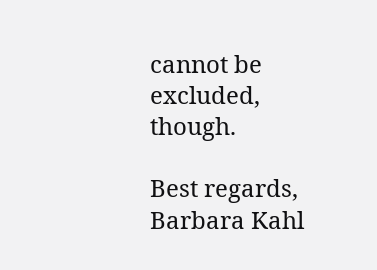cannot be excluded, though.

Best regards,
Barbara Kahl